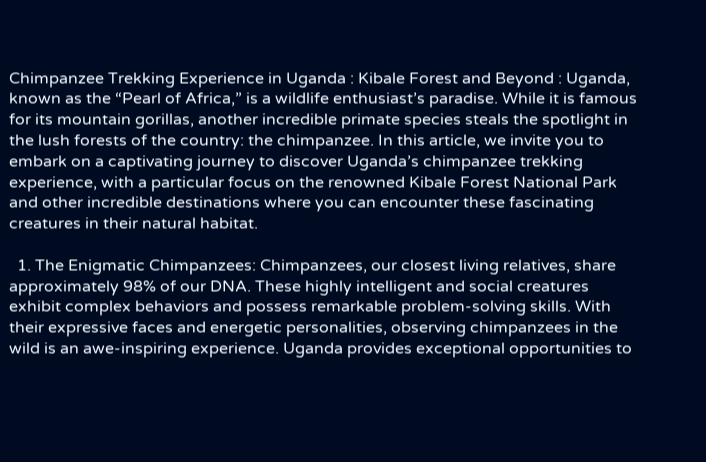Chimpanzee Trekking Experience in Uganda : Kibale Forest and Beyond : Uganda, known as the “Pearl of Africa,” is a wildlife enthusiast’s paradise. While it is famous for its mountain gorillas, another incredible primate species steals the spotlight in the lush forests of the country: the chimpanzee. In this article, we invite you to embark on a captivating journey to discover Uganda’s chimpanzee trekking experience, with a particular focus on the renowned Kibale Forest National Park and other incredible destinations where you can encounter these fascinating creatures in their natural habitat.

  1. The Enigmatic Chimpanzees: Chimpanzees, our closest living relatives, share approximately 98% of our DNA. These highly intelligent and social creatures exhibit complex behaviors and possess remarkable problem-solving skills. With their expressive faces and energetic personalities, observing chimpanzees in the wild is an awe-inspiring experience. Uganda provides exceptional opportunities to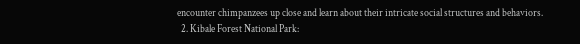encounter chimpanzees up close and learn about their intricate social structures and behaviors.
  2. Kibale Forest National Park: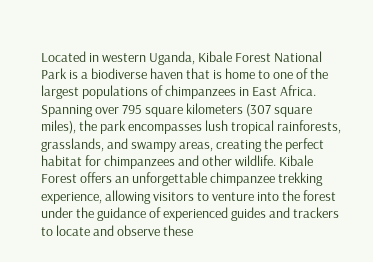Located in western Uganda, Kibale Forest National Park is a biodiverse haven that is home to one of the largest populations of chimpanzees in East Africa. Spanning over 795 square kilometers (307 square miles), the park encompasses lush tropical rainforests, grasslands, and swampy areas, creating the perfect habitat for chimpanzees and other wildlife. Kibale Forest offers an unforgettable chimpanzee trekking experience, allowing visitors to venture into the forest under the guidance of experienced guides and trackers to locate and observe these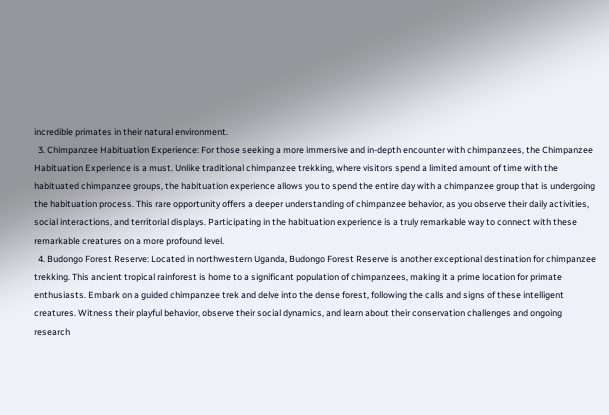incredible primates in their natural environment.
  3. Chimpanzee Habituation Experience: For those seeking a more immersive and in-depth encounter with chimpanzees, the Chimpanzee Habituation Experience is a must. Unlike traditional chimpanzee trekking, where visitors spend a limited amount of time with the habituated chimpanzee groups, the habituation experience allows you to spend the entire day with a chimpanzee group that is undergoing the habituation process. This rare opportunity offers a deeper understanding of chimpanzee behavior, as you observe their daily activities, social interactions, and territorial displays. Participating in the habituation experience is a truly remarkable way to connect with these remarkable creatures on a more profound level.
  4. Budongo Forest Reserve: Located in northwestern Uganda, Budongo Forest Reserve is another exceptional destination for chimpanzee trekking. This ancient tropical rainforest is home to a significant population of chimpanzees, making it a prime location for primate enthusiasts. Embark on a guided chimpanzee trek and delve into the dense forest, following the calls and signs of these intelligent creatures. Witness their playful behavior, observe their social dynamics, and learn about their conservation challenges and ongoing research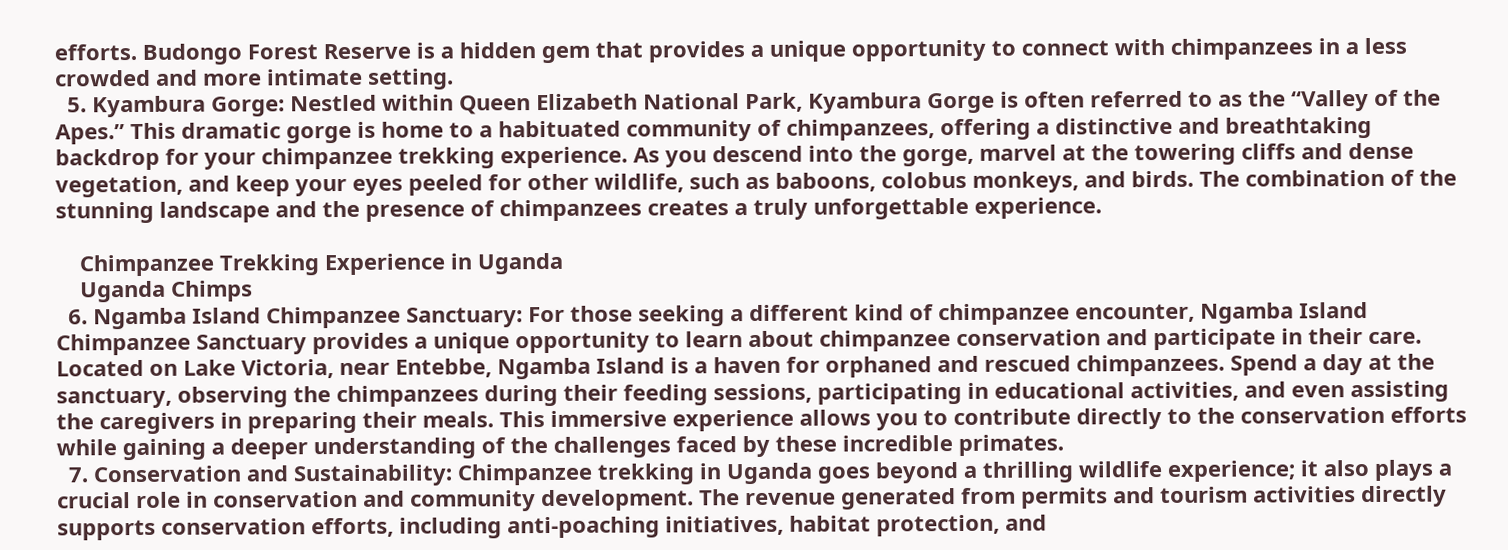efforts. Budongo Forest Reserve is a hidden gem that provides a unique opportunity to connect with chimpanzees in a less crowded and more intimate setting.
  5. Kyambura Gorge: Nestled within Queen Elizabeth National Park, Kyambura Gorge is often referred to as the “Valley of the Apes.” This dramatic gorge is home to a habituated community of chimpanzees, offering a distinctive and breathtaking backdrop for your chimpanzee trekking experience. As you descend into the gorge, marvel at the towering cliffs and dense vegetation, and keep your eyes peeled for other wildlife, such as baboons, colobus monkeys, and birds. The combination of the stunning landscape and the presence of chimpanzees creates a truly unforgettable experience.

    Chimpanzee Trekking Experience in Uganda
    Uganda Chimps
  6. Ngamba Island Chimpanzee Sanctuary: For those seeking a different kind of chimpanzee encounter, Ngamba Island Chimpanzee Sanctuary provides a unique opportunity to learn about chimpanzee conservation and participate in their care. Located on Lake Victoria, near Entebbe, Ngamba Island is a haven for orphaned and rescued chimpanzees. Spend a day at the sanctuary, observing the chimpanzees during their feeding sessions, participating in educational activities, and even assisting the caregivers in preparing their meals. This immersive experience allows you to contribute directly to the conservation efforts while gaining a deeper understanding of the challenges faced by these incredible primates.
  7. Conservation and Sustainability: Chimpanzee trekking in Uganda goes beyond a thrilling wildlife experience; it also plays a crucial role in conservation and community development. The revenue generated from permits and tourism activities directly supports conservation efforts, including anti-poaching initiatives, habitat protection, and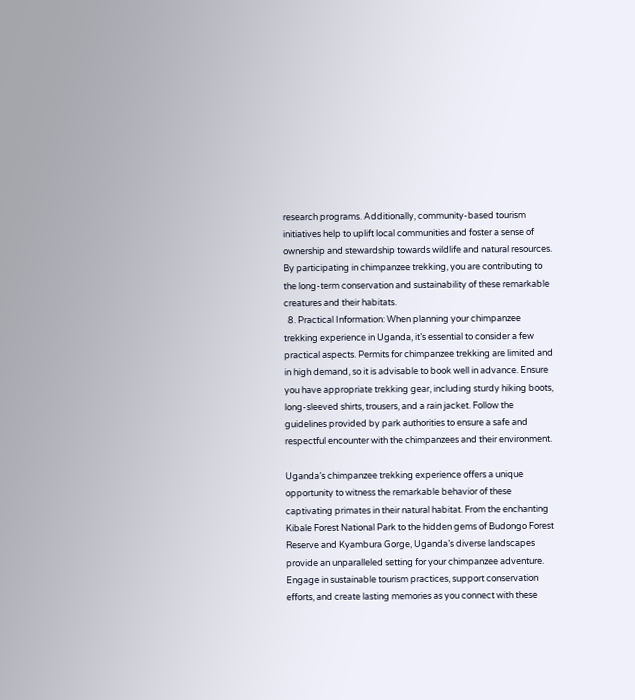research programs. Additionally, community-based tourism initiatives help to uplift local communities and foster a sense of ownership and stewardship towards wildlife and natural resources. By participating in chimpanzee trekking, you are contributing to the long-term conservation and sustainability of these remarkable creatures and their habitats.
  8. Practical Information: When planning your chimpanzee trekking experience in Uganda, it’s essential to consider a few practical aspects. Permits for chimpanzee trekking are limited and in high demand, so it is advisable to book well in advance. Ensure you have appropriate trekking gear, including sturdy hiking boots, long-sleeved shirts, trousers, and a rain jacket. Follow the guidelines provided by park authorities to ensure a safe and respectful encounter with the chimpanzees and their environment.

Uganda’s chimpanzee trekking experience offers a unique opportunity to witness the remarkable behavior of these captivating primates in their natural habitat. From the enchanting Kibale Forest National Park to the hidden gems of Budongo Forest Reserve and Kyambura Gorge, Uganda’s diverse landscapes provide an unparalleled setting for your chimpanzee adventure. Engage in sustainable tourism practices, support conservation efforts, and create lasting memories as you connect with these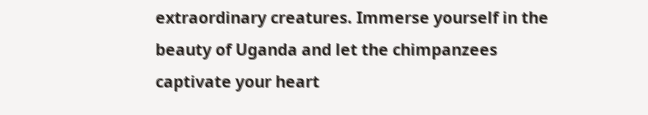extraordinary creatures. Immerse yourself in the beauty of Uganda and let the chimpanzees captivate your heart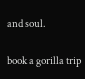and soul.

book a gorilla trip